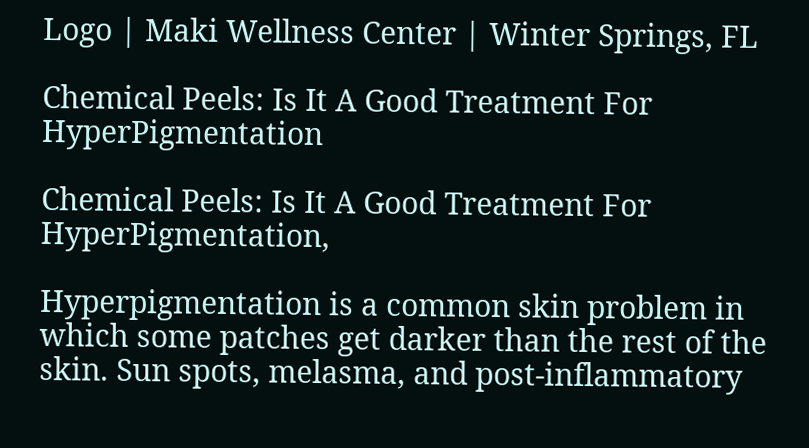Logo | Maki Wellness Center | Winter Springs, FL

Chemical Peels: Is It A Good Treatment For HyperPigmentation

Chemical Peels: Is It A Good Treatment For HyperPigmentation,

Hyperpigmentation is a common skin problem in which some patches get darker than the rest of the skin. Sun spots, melasma, and post-inflammatory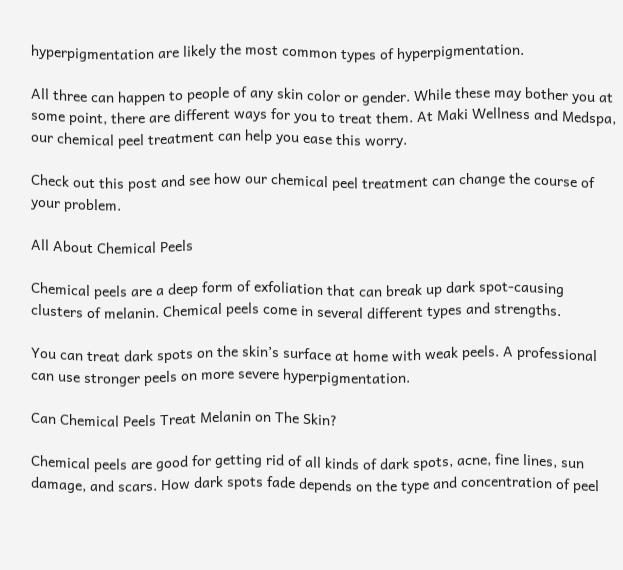hyperpigmentation are likely the most common types of hyperpigmentation.

All three can happen to people of any skin color or gender. While these may bother you at some point, there are different ways for you to treat them. At Maki Wellness and Medspa, our chemical peel treatment can help you ease this worry.

Check out this post and see how our chemical peel treatment can change the course of your problem.

All About Chemical Peels

Chemical peels are a deep form of exfoliation that can break up dark spot-causing clusters of melanin. Chemical peels come in several different types and strengths.

You can treat dark spots on the skin’s surface at home with weak peels. A professional can use stronger peels on more severe hyperpigmentation.

Can Chemical Peels Treat Melanin on The Skin?

Chemical peels are good for getting rid of all kinds of dark spots, acne, fine lines, sun damage, and scars. How dark spots fade depends on the type and concentration of peel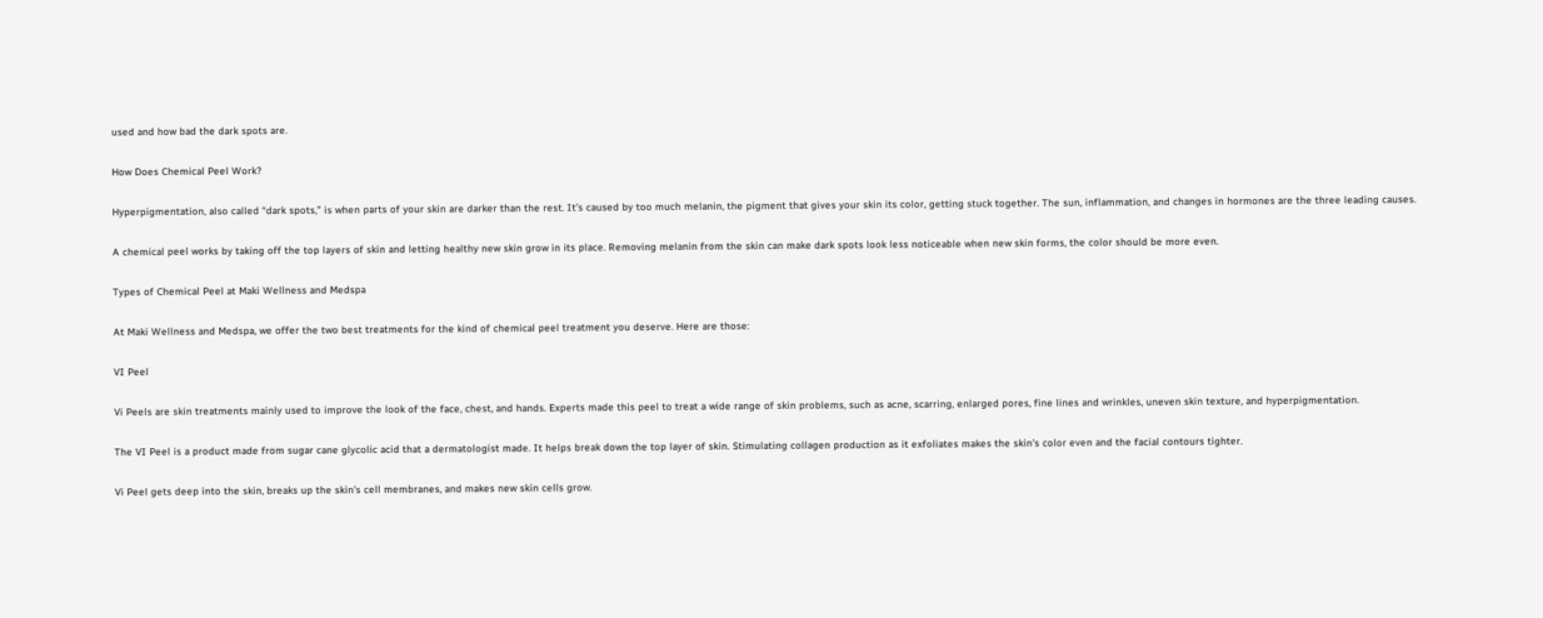used and how bad the dark spots are.

How Does Chemical Peel Work?

Hyperpigmentation, also called “dark spots,” is when parts of your skin are darker than the rest. It’s caused by too much melanin, the pigment that gives your skin its color, getting stuck together. The sun, inflammation, and changes in hormones are the three leading causes.

A chemical peel works by taking off the top layers of skin and letting healthy new skin grow in its place. Removing melanin from the skin can make dark spots look less noticeable when new skin forms, the color should be more even.

Types of Chemical Peel at Maki Wellness and Medspa

At Maki Wellness and Medspa, we offer the two best treatments for the kind of chemical peel treatment you deserve. Here are those:

VI Peel

Vi Peels are skin treatments mainly used to improve the look of the face, chest, and hands. Experts made this peel to treat a wide range of skin problems, such as acne, scarring, enlarged pores, fine lines and wrinkles, uneven skin texture, and hyperpigmentation.

The VI Peel is a product made from sugar cane glycolic acid that a dermatologist made. It helps break down the top layer of skin. Stimulating collagen production as it exfoliates makes the skin’s color even and the facial contours tighter.

Vi Peel gets deep into the skin, breaks up the skin’s cell membranes, and makes new skin cells grow.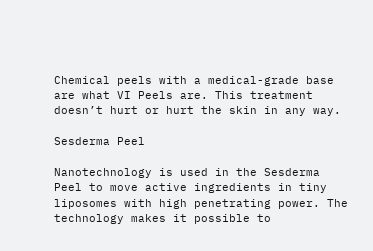Chemical peels with a medical-grade base are what VI Peels are. This treatment doesn’t hurt or hurt the skin in any way.

Sesderma Peel

Nanotechnology is used in the Sesderma Peel to move active ingredients in tiny liposomes with high penetrating power. The technology makes it possible to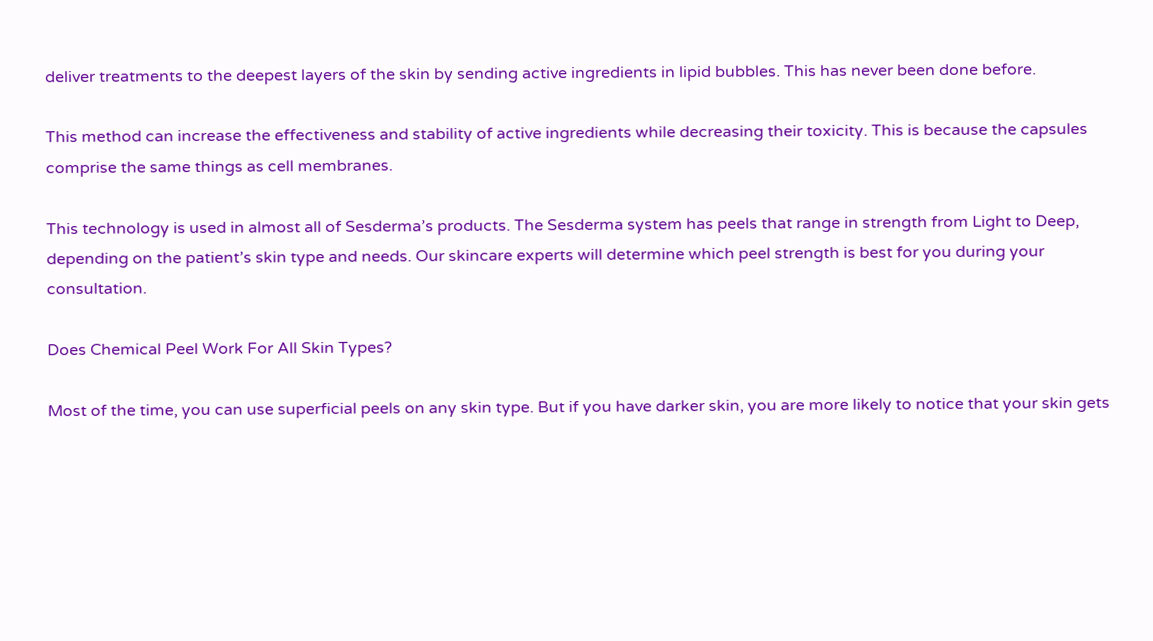deliver treatments to the deepest layers of the skin by sending active ingredients in lipid bubbles. This has never been done before.

This method can increase the effectiveness and stability of active ingredients while decreasing their toxicity. This is because the capsules comprise the same things as cell membranes.

This technology is used in almost all of Sesderma’s products. The Sesderma system has peels that range in strength from Light to Deep, depending on the patient’s skin type and needs. Our skincare experts will determine which peel strength is best for you during your consultation.

Does Chemical Peel Work For All Skin Types?

Most of the time, you can use superficial peels on any skin type. But if you have darker skin, you are more likely to notice that your skin gets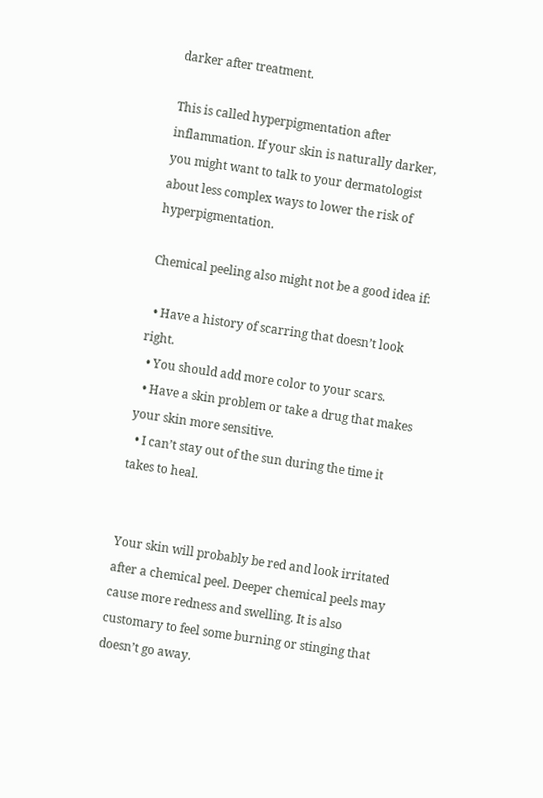darker after treatment.

This is called hyperpigmentation after inflammation. If your skin is naturally darker, you might want to talk to your dermatologist about less complex ways to lower the risk of hyperpigmentation.

Chemical peeling also might not be a good idea if:

  • Have a history of scarring that doesn’t look right.
  • You should add more color to your scars.
  • Have a skin problem or take a drug that makes your skin more sensitive.
  • I can’t stay out of the sun during the time it takes to heal.


Your skin will probably be red and look irritated after a chemical peel. Deeper chemical peels may cause more redness and swelling. It is also customary to feel some burning or stinging that doesn’t go away.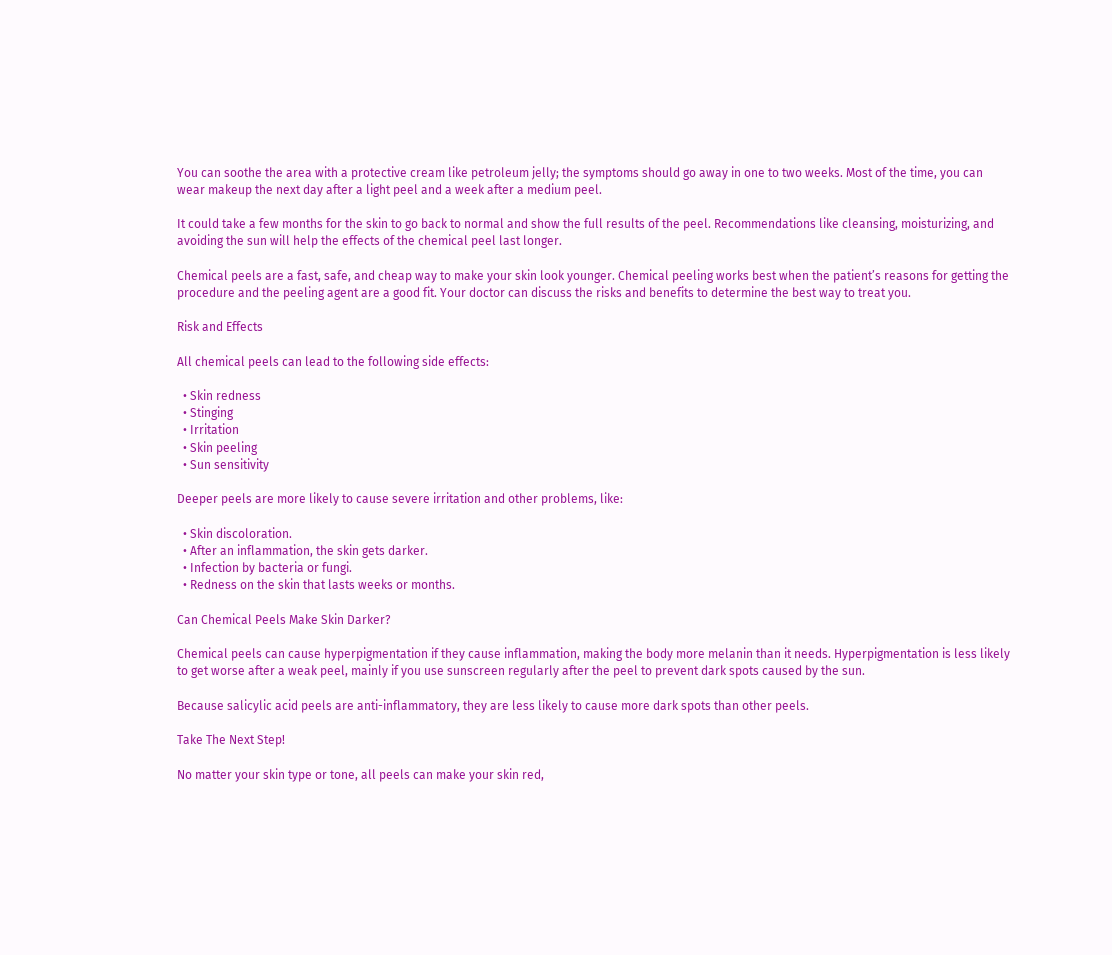You can soothe the area with a protective cream like petroleum jelly; the symptoms should go away in one to two weeks. Most of the time, you can wear makeup the next day after a light peel and a week after a medium peel.

It could take a few months for the skin to go back to normal and show the full results of the peel. Recommendations like cleansing, moisturizing, and avoiding the sun will help the effects of the chemical peel last longer.

Chemical peels are a fast, safe, and cheap way to make your skin look younger. Chemical peeling works best when the patient’s reasons for getting the procedure and the peeling agent are a good fit. Your doctor can discuss the risks and benefits to determine the best way to treat you.

Risk and Effects

All chemical peels can lead to the following side effects:

  • Skin redness
  • Stinging
  • Irritation
  • Skin peeling
  • Sun sensitivity

Deeper peels are more likely to cause severe irritation and other problems, like:

  • Skin discoloration.
  • After an inflammation, the skin gets darker.
  • Infection by bacteria or fungi.
  • Redness on the skin that lasts weeks or months.

Can Chemical Peels Make Skin Darker?

Chemical peels can cause hyperpigmentation if they cause inflammation, making the body more melanin than it needs. Hyperpigmentation is less likely to get worse after a weak peel, mainly if you use sunscreen regularly after the peel to prevent dark spots caused by the sun.

Because salicylic acid peels are anti-inflammatory, they are less likely to cause more dark spots than other peels.

Take The Next Step!

No matter your skin type or tone, all peels can make your skin red,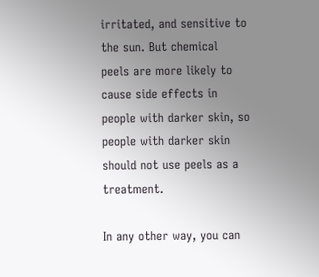irritated, and sensitive to the sun. But chemical peels are more likely to cause side effects in people with darker skin, so people with darker skin should not use peels as a treatment.

In any other way, you can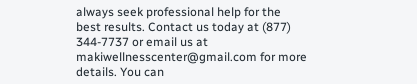always seek professional help for the best results. Contact us today at (877) 344-7737 or email us at makiwellnesscenter@gmail.com for more details. You can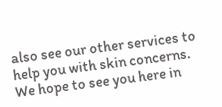also see our other services to help you with skin concerns. We hope to see you here in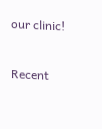our clinic!


Recent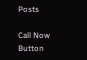Posts

Call Now Button